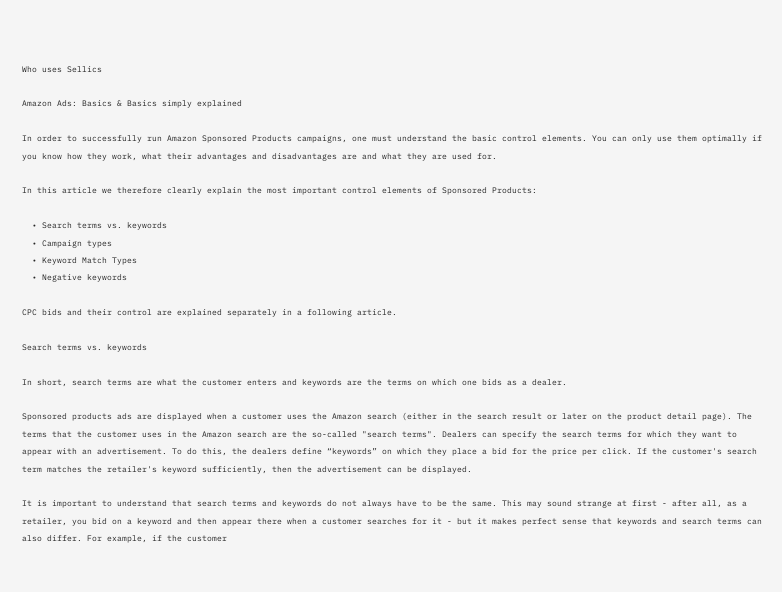Who uses Sellics

Amazon Ads: Basics & Basics simply explained

In order to successfully run Amazon Sponsored Products campaigns, one must understand the basic control elements. You can only use them optimally if you know how they work, what their advantages and disadvantages are and what they are used for.

In this article we therefore clearly explain the most important control elements of Sponsored Products:

  • Search terms vs. keywords
  • Campaign types
  • Keyword Match Types
  • Negative keywords

CPC bids and their control are explained separately in a following article.

Search terms vs. keywords

In short, search terms are what the customer enters and keywords are the terms on which one bids as a dealer.

Sponsored products ads are displayed when a customer uses the Amazon search (either in the search result or later on the product detail page). The terms that the customer uses in the Amazon search are the so-called "search terms". Dealers can specify the search terms for which they want to appear with an advertisement. To do this, the dealers define “keywords” on which they place a bid for the price per click. If the customer's search term matches the retailer's keyword sufficiently, then the advertisement can be displayed.

It is important to understand that search terms and keywords do not always have to be the same. This may sound strange at first - after all, as a retailer, you bid on a keyword and then appear there when a customer searches for it - but it makes perfect sense that keywords and search terms can also differ. For example, if the customer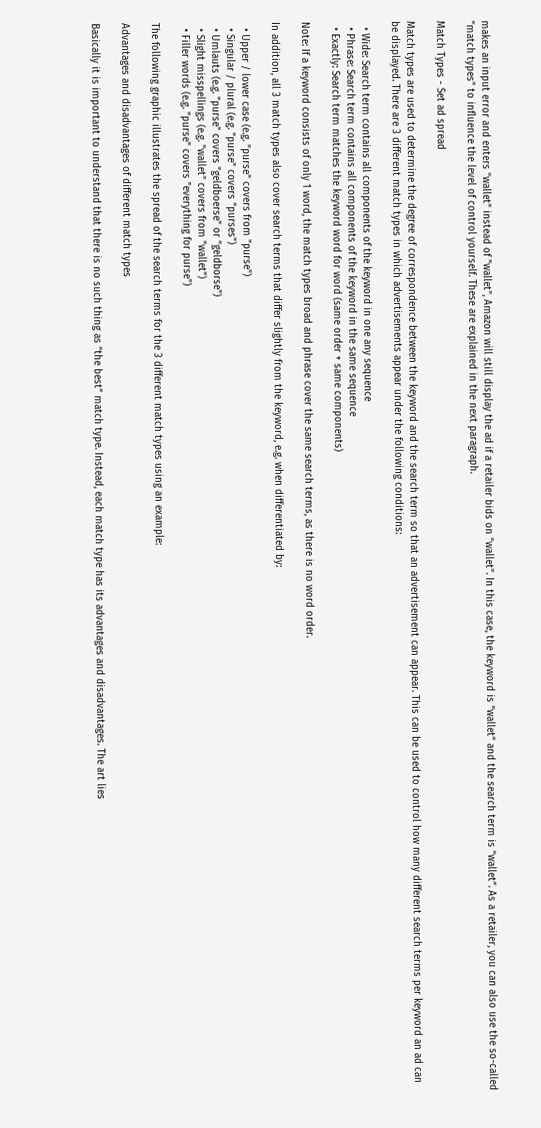makes an input error and enters "wallet" instead of "wallet", Amazon will still display the ad if a retailer bids on "wallet". In this case, the keyword is “wallet” and the search term is “wallet”. As a retailer, you can also use the so-called "match types" to influence the level of control yourself. These are explained in the next paragraph.

Match Types - Set ad spread

Match types are used to determine the degree of correspondence between the keyword and the search term so that an advertisement can appear. This can be used to control how many different search terms per keyword an ad can be displayed. There are 3 different match types in which advertisements appear under the following conditions:

  • Wide: Search term contains all components of the keyword in one any sequence
  • Phrase: Search term contains all components of the keyword in the same sequence
  • Exactly: Search term matches the keyword word for word (same order + same components)

Note: If a keyword consists of only 1 word, the match types broad and phrase cover the same search terms, as there is no word order.

In addition, all 3 match types also cover search terms that differ slightly from the keyword, e.g. when differentiated by:

  • Upper / lower case (e.g. "purse" covers from "purse")
  • Singular / plural (e.g. "purse" covers "purses")
  • Umlauts (e.g. "purse" covers "geldboerse" or "geldborse")
  • Slight misspellings (e.g. "wallet" covers from "wallet")
  • Filler words (e.g. "purse" covers "everything for purse")

The following graphic illustrates the spread of the search terms for the 3 different match types using an example:

Advantages and disadvantages of different match types

Basically it is important to understand that there is no such thing as “the best” match type. Instead, each match type has its advantages and disadvantages. The art lies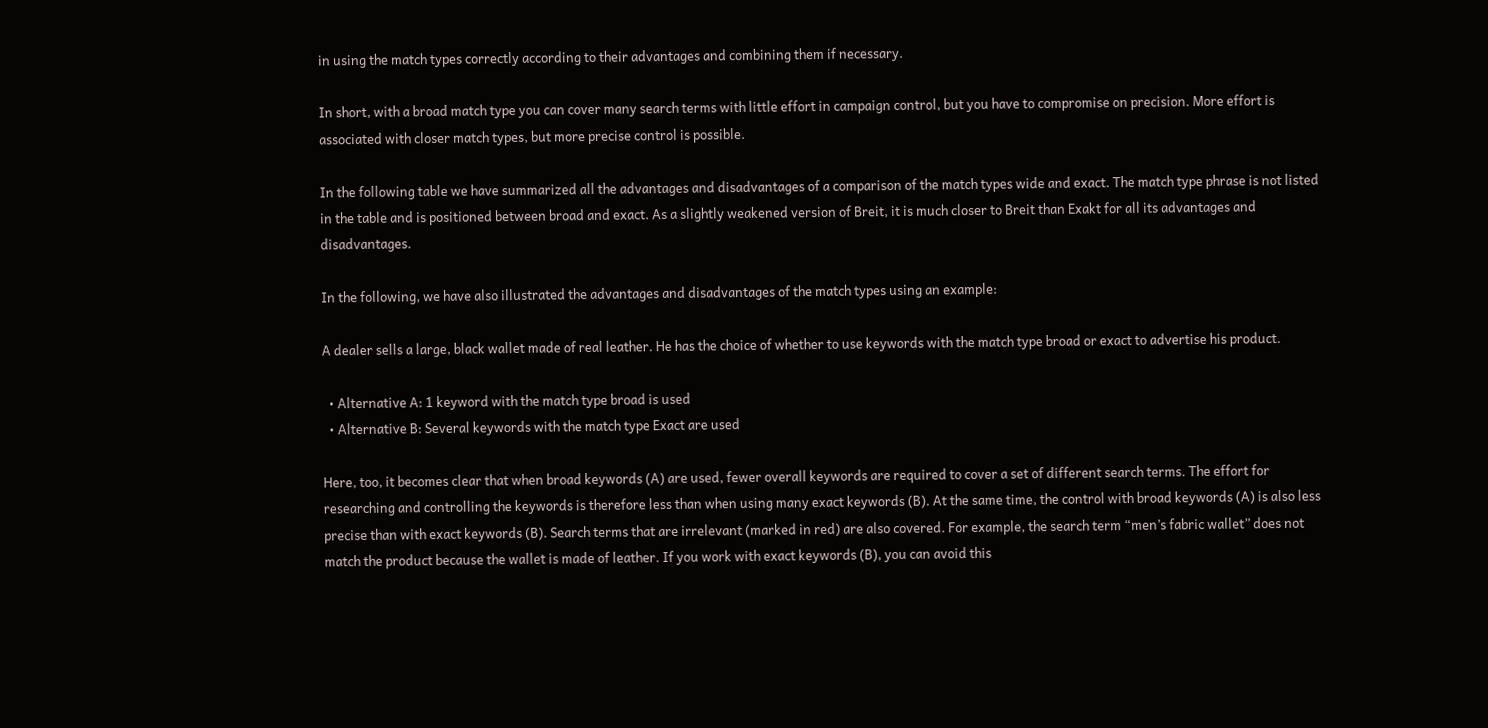in using the match types correctly according to their advantages and combining them if necessary.

In short, with a broad match type you can cover many search terms with little effort in campaign control, but you have to compromise on precision. More effort is associated with closer match types, but more precise control is possible.

In the following table we have summarized all the advantages and disadvantages of a comparison of the match types wide and exact. The match type phrase is not listed in the table and is positioned between broad and exact. As a slightly weakened version of Breit, it is much closer to Breit than Exakt for all its advantages and disadvantages.

In the following, we have also illustrated the advantages and disadvantages of the match types using an example:

A dealer sells a large, black wallet made of real leather. He has the choice of whether to use keywords with the match type broad or exact to advertise his product.

  • Alternative A: 1 keyword with the match type broad is used
  • Alternative B: Several keywords with the match type Exact are used

Here, too, it becomes clear that when broad keywords (A) are used, fewer overall keywords are required to cover a set of different search terms. The effort for researching and controlling the keywords is therefore less than when using many exact keywords (B). At the same time, the control with broad keywords (A) is also less precise than with exact keywords (B). Search terms that are irrelevant (marked in red) are also covered. For example, the search term “men’s fabric wallet” does not match the product because the wallet is made of leather. If you work with exact keywords (B), you can avoid this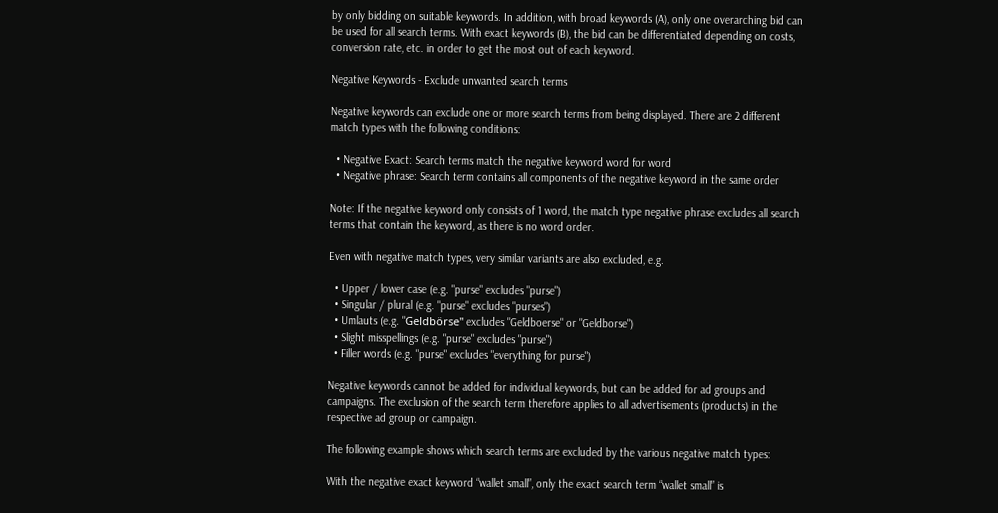by only bidding on suitable keywords. In addition, with broad keywords (A), only one overarching bid can be used for all search terms. With exact keywords (B), the bid can be differentiated depending on costs, conversion rate, etc. in order to get the most out of each keyword.

Negative Keywords - Exclude unwanted search terms

Negative keywords can exclude one or more search terms from being displayed. There are 2 different match types with the following conditions:

  • Negative Exact: Search terms match the negative keyword word for word
  • Negative phrase: Search term contains all components of the negative keyword in the same order

Note: If the negative keyword only consists of 1 word, the match type negative phrase excludes all search terms that contain the keyword, as there is no word order.

Even with negative match types, very similar variants are also excluded, e.g.

  • Upper / lower case (e.g. "purse" excludes "purse")
  • Singular / plural (e.g. "purse" excludes "purses")
  • Umlauts (e.g. "Geldbörse" excludes "Geldboerse" or "Geldborse")
  • Slight misspellings (e.g. "purse" excludes "purse")
  • Filler words (e.g. "purse" excludes "everything for purse")

Negative keywords cannot be added for individual keywords, but can be added for ad groups and campaigns. The exclusion of the search term therefore applies to all advertisements (products) in the respective ad group or campaign.

The following example shows which search terms are excluded by the various negative match types:

With the negative exact keyword “wallet small”, only the exact search term “wallet small” is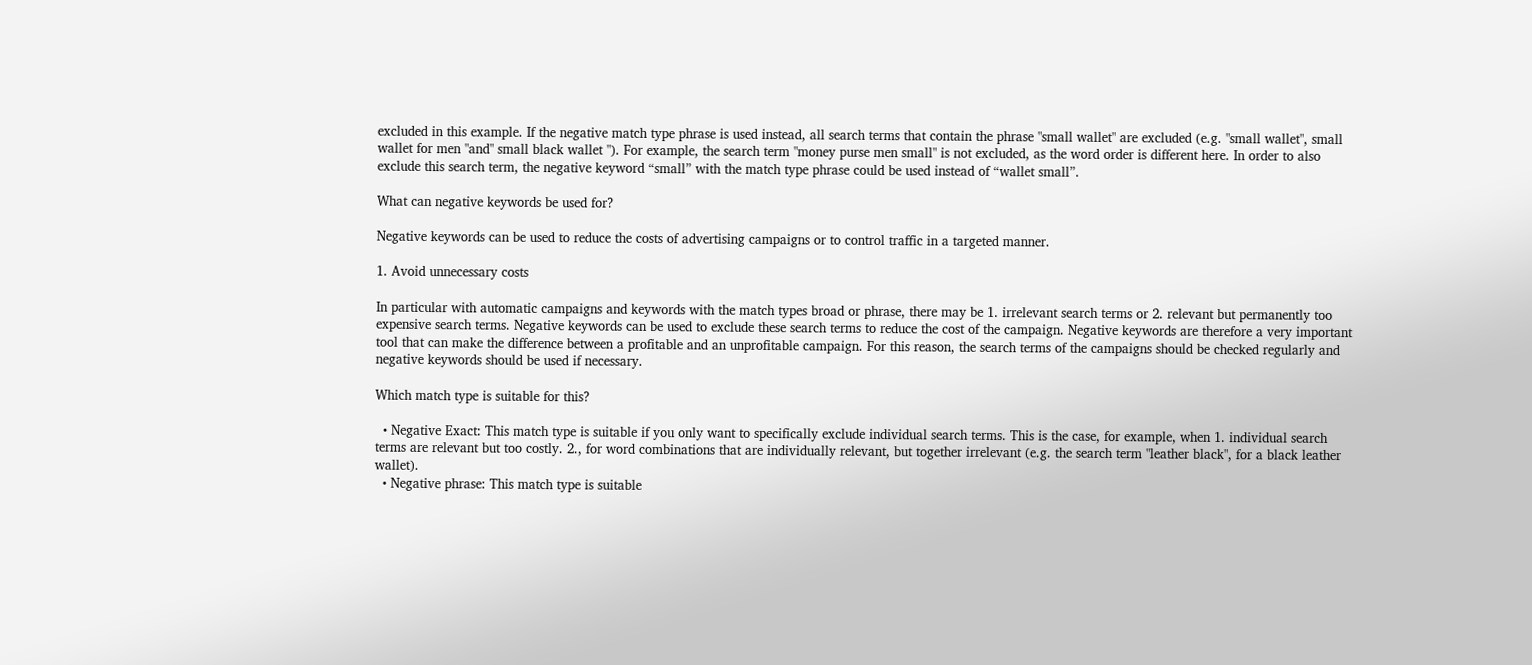excluded in this example. If the negative match type phrase is used instead, all search terms that contain the phrase "small wallet" are excluded (e.g. "small wallet", small wallet for men "and" small black wallet "). For example, the search term "money purse men small" is not excluded, as the word order is different here. In order to also exclude this search term, the negative keyword “small” with the match type phrase could be used instead of “wallet small”.

What can negative keywords be used for?

Negative keywords can be used to reduce the costs of advertising campaigns or to control traffic in a targeted manner.

1. Avoid unnecessary costs

In particular with automatic campaigns and keywords with the match types broad or phrase, there may be 1. irrelevant search terms or 2. relevant but permanently too expensive search terms. Negative keywords can be used to exclude these search terms to reduce the cost of the campaign. Negative keywords are therefore a very important tool that can make the difference between a profitable and an unprofitable campaign. For this reason, the search terms of the campaigns should be checked regularly and negative keywords should be used if necessary.

Which match type is suitable for this?

  • Negative Exact: This match type is suitable if you only want to specifically exclude individual search terms. This is the case, for example, when 1. individual search terms are relevant but too costly. 2., for word combinations that are individually relevant, but together irrelevant (e.g. the search term "leather black", for a black leather wallet).
  • Negative phrase: This match type is suitable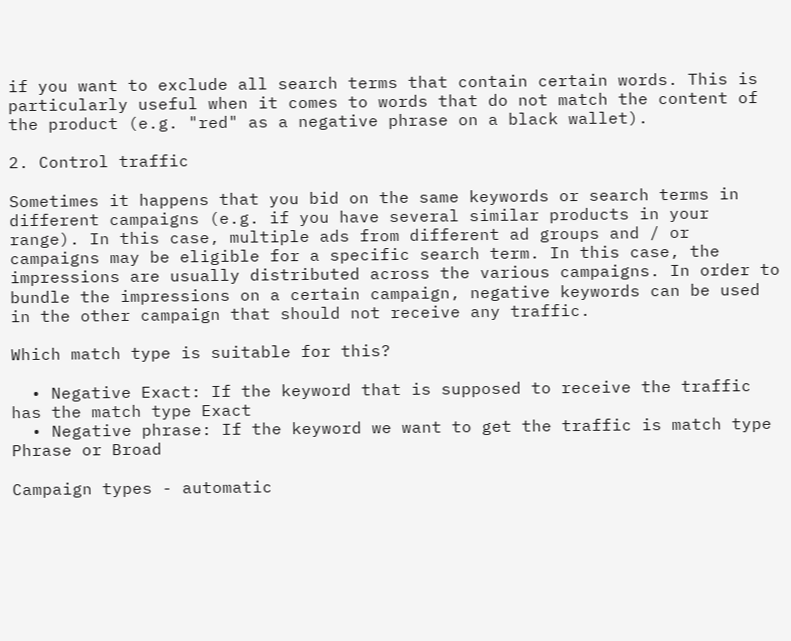if you want to exclude all search terms that contain certain words. This is particularly useful when it comes to words that do not match the content of the product (e.g. "red" as a negative phrase on a black wallet).

2. Control traffic

Sometimes it happens that you bid on the same keywords or search terms in different campaigns (e.g. if you have several similar products in your range). In this case, multiple ads from different ad groups and / or campaigns may be eligible for a specific search term. In this case, the impressions are usually distributed across the various campaigns. In order to bundle the impressions on a certain campaign, negative keywords can be used in the other campaign that should not receive any traffic.

Which match type is suitable for this?

  • Negative Exact: If the keyword that is supposed to receive the traffic has the match type Exact
  • Negative phrase: If the keyword we want to get the traffic is match type Phrase or Broad

Campaign types - automatic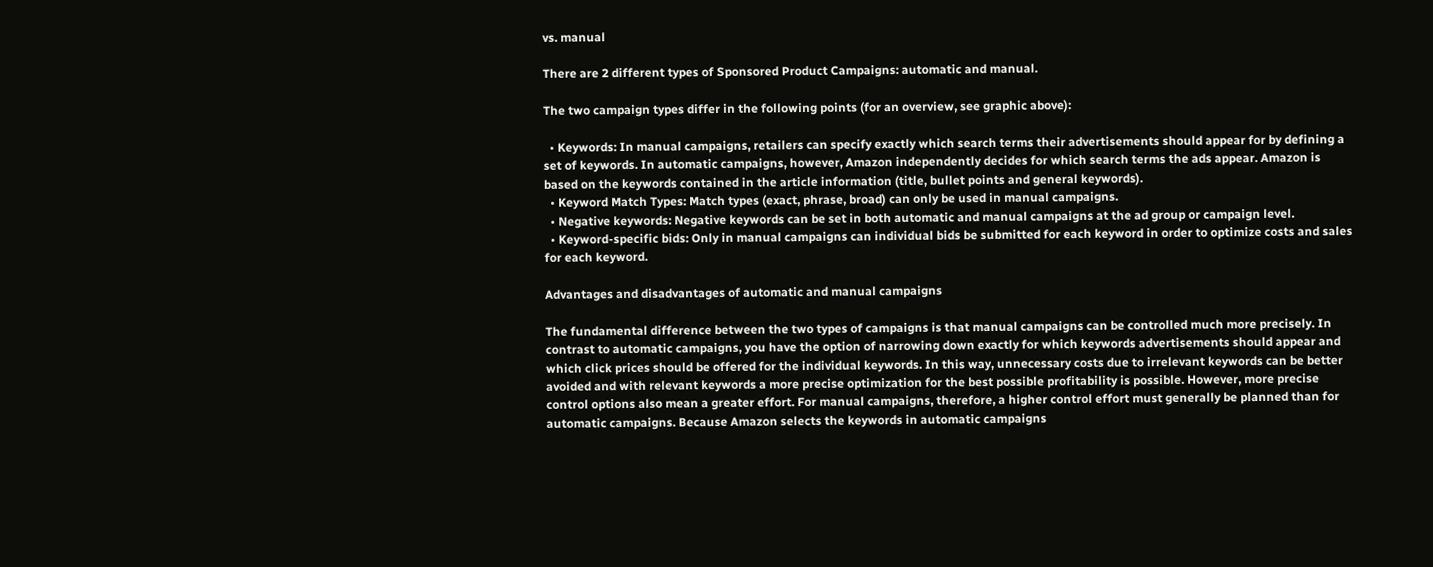vs. manual

There are 2 different types of Sponsored Product Campaigns: automatic and manual.

The two campaign types differ in the following points (for an overview, see graphic above):

  • Keywords: In manual campaigns, retailers can specify exactly which search terms their advertisements should appear for by defining a set of keywords. In automatic campaigns, however, Amazon independently decides for which search terms the ads appear. Amazon is based on the keywords contained in the article information (title, bullet points and general keywords).
  • Keyword Match Types: Match types (exact, phrase, broad) can only be used in manual campaigns.
  • Negative keywords: Negative keywords can be set in both automatic and manual campaigns at the ad group or campaign level.
  • Keyword-specific bids: Only in manual campaigns can individual bids be submitted for each keyword in order to optimize costs and sales for each keyword.

Advantages and disadvantages of automatic and manual campaigns

The fundamental difference between the two types of campaigns is that manual campaigns can be controlled much more precisely. In contrast to automatic campaigns, you have the option of narrowing down exactly for which keywords advertisements should appear and which click prices should be offered for the individual keywords. In this way, unnecessary costs due to irrelevant keywords can be better avoided and with relevant keywords a more precise optimization for the best possible profitability is possible. However, more precise control options also mean a greater effort. For manual campaigns, therefore, a higher control effort must generally be planned than for automatic campaigns. Because Amazon selects the keywords in automatic campaigns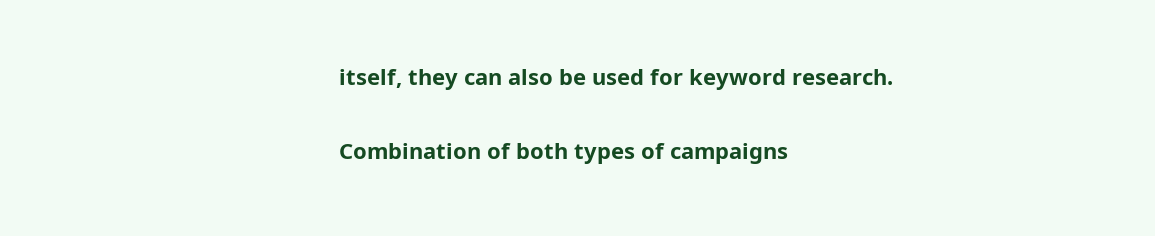itself, they can also be used for keyword research.

Combination of both types of campaigns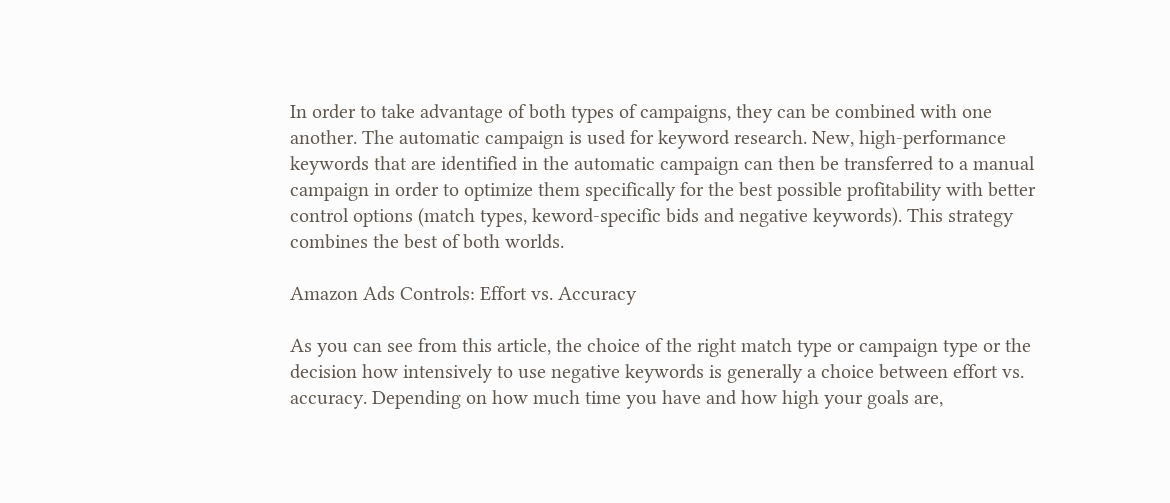In order to take advantage of both types of campaigns, they can be combined with one another. The automatic campaign is used for keyword research. New, high-performance keywords that are identified in the automatic campaign can then be transferred to a manual campaign in order to optimize them specifically for the best possible profitability with better control options (match types, keword-specific bids and negative keywords). This strategy combines the best of both worlds.

Amazon Ads Controls: Effort vs. Accuracy

As you can see from this article, the choice of the right match type or campaign type or the decision how intensively to use negative keywords is generally a choice between effort vs. accuracy. Depending on how much time you have and how high your goals are,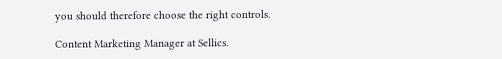you should therefore choose the right controls.

Content Marketing Manager at Sellics.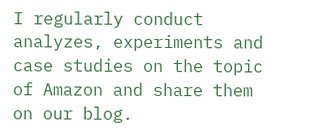I regularly conduct analyzes, experiments and case studies on the topic of Amazon and share them on our blog.